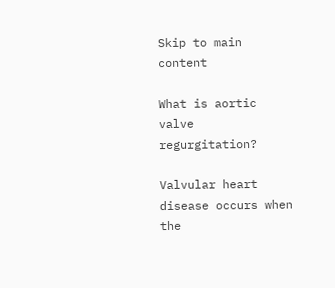Skip to main content

What is aortic valve regurgitation?

Valvular heart disease occurs when the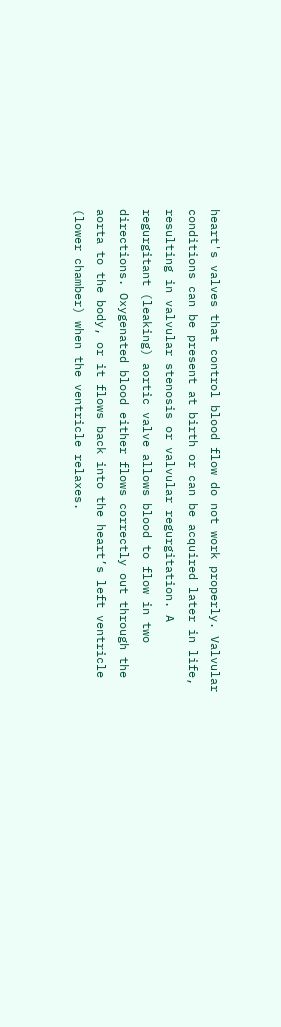heart's valves that control blood flow do not work properly. Valvular conditions can be present at birth or can be acquired later in life, resulting in valvular stenosis or valvular regurgitation. A regurgitant (leaking) aortic valve allows blood to flow in two directions. Oxygenated blood either flows correctly out through the aorta to the body, or it flows back into the heart’s left ventricle (lower chamber) when the ventricle relaxes.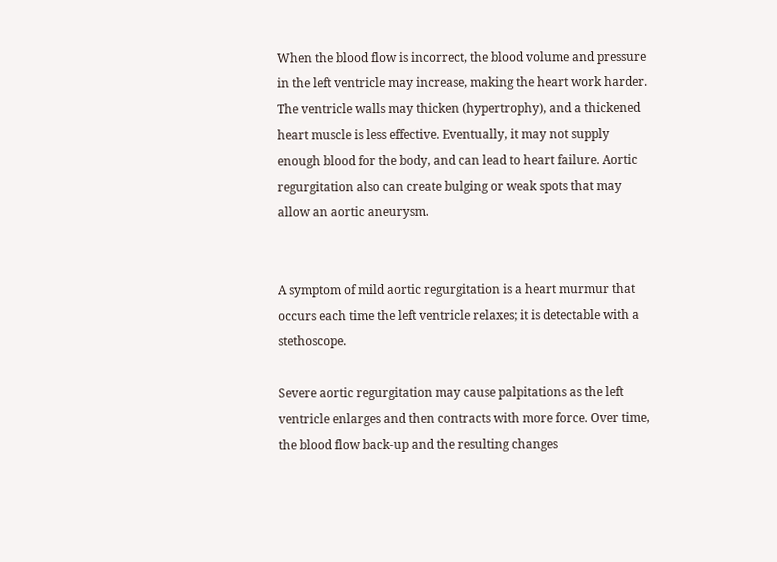When the blood flow is incorrect, the blood volume and pressure in the left ventricle may increase, making the heart work harder. The ventricle walls may thicken (hypertrophy), and a thickened heart muscle is less effective. Eventually, it may not supply enough blood for the body, and can lead to heart failure. Aortic regurgitation also can create bulging or weak spots that may allow an aortic aneurysm.


A symptom of mild aortic regurgitation is a heart murmur that occurs each time the left ventricle relaxes; it is detectable with a stethoscope.

Severe aortic regurgitation may cause palpitations as the left ventricle enlarges and then contracts with more force. Over time, the blood flow back-up and the resulting changes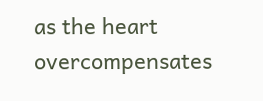as the heart overcompensates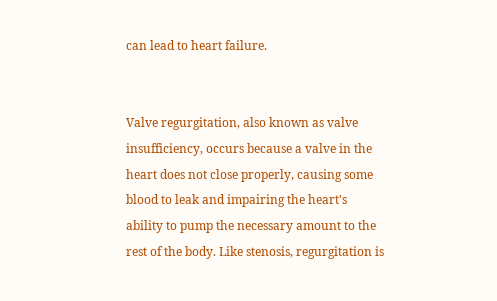can lead to heart failure.


Valve regurgitation, also known as valve insufficiency, occurs because a valve in the heart does not close properly, causing some blood to leak and impairing the heart's ability to pump the necessary amount to the rest of the body. Like stenosis, regurgitation is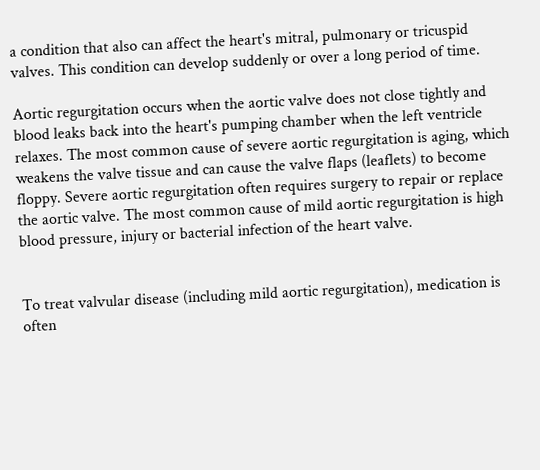a condition that also can affect the heart's mitral, pulmonary or tricuspid valves. This condition can develop suddenly or over a long period of time.

Aortic regurgitation occurs when the aortic valve does not close tightly and blood leaks back into the heart's pumping chamber when the left ventricle relaxes. The most common cause of severe aortic regurgitation is aging, which weakens the valve tissue and can cause the valve flaps (leaflets) to become floppy. Severe aortic regurgitation often requires surgery to repair or replace the aortic valve. The most common cause of mild aortic regurgitation is high blood pressure, injury or bacterial infection of the heart valve.


To treat valvular disease (including mild aortic regurgitation), medication is often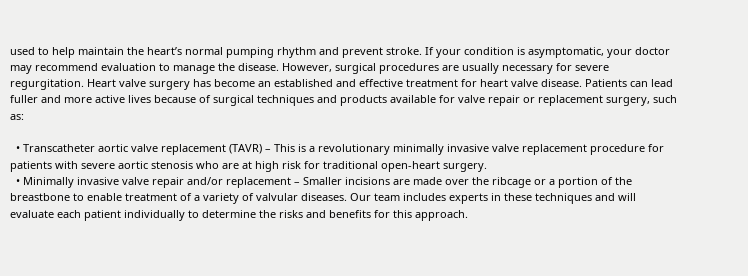used to help maintain the heart’s normal pumping rhythm and prevent stroke. If your condition is asymptomatic, your doctor may recommend evaluation to manage the disease. However, surgical procedures are usually necessary for severe regurgitation. Heart valve surgery has become an established and effective treatment for heart valve disease. Patients can lead fuller and more active lives because of surgical techniques and products available for valve repair or replacement surgery, such as:

  • Transcatheter aortic valve replacement (TAVR) – This is a revolutionary minimally invasive valve replacement procedure for patients with severe aortic stenosis who are at high risk for traditional open-heart surgery.
  • Minimally invasive valve repair and/or replacement – Smaller incisions are made over the ribcage or a portion of the breastbone to enable treatment of a variety of valvular diseases. Our team includes experts in these techniques and will evaluate each patient individually to determine the risks and benefits for this approach.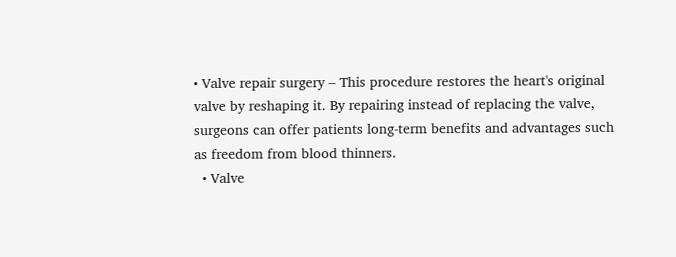• Valve repair surgery – This procedure restores the heart's original valve by reshaping it. By repairing instead of replacing the valve, surgeons can offer patients long-term benefits and advantages such as freedom from blood thinners.
  • Valve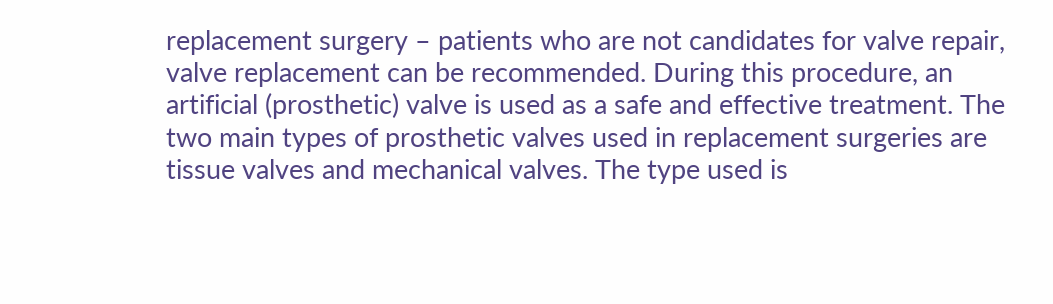replacement surgery – patients who are not candidates for valve repair, valve replacement can be recommended. During this procedure, an artificial (prosthetic) valve is used as a safe and effective treatment. The two main types of prosthetic valves used in replacement surgeries are tissue valves and mechanical valves. The type used is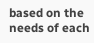based on the needs of each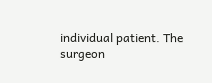individual patient. The surgeon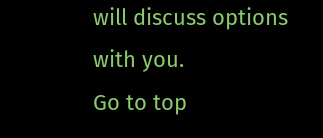will discuss options with you.
Go to top